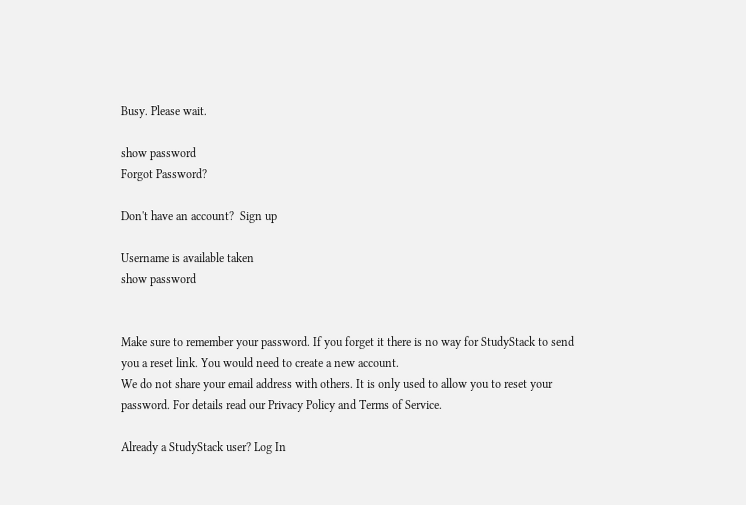Busy. Please wait.

show password
Forgot Password?

Don't have an account?  Sign up

Username is available taken
show password


Make sure to remember your password. If you forget it there is no way for StudyStack to send you a reset link. You would need to create a new account.
We do not share your email address with others. It is only used to allow you to reset your password. For details read our Privacy Policy and Terms of Service.

Already a StudyStack user? Log In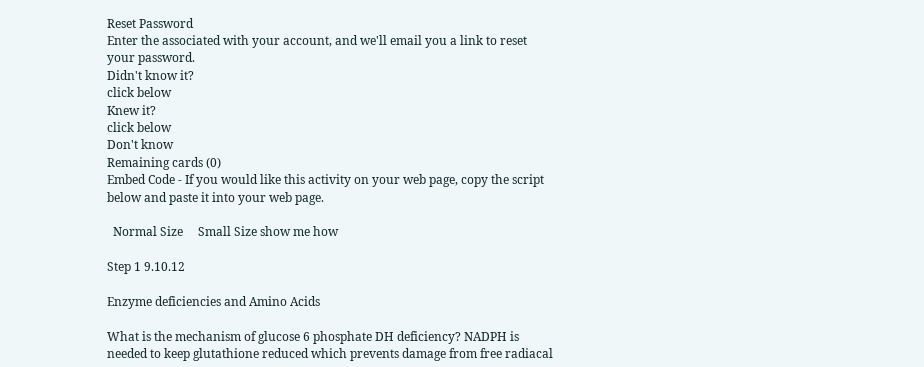Reset Password
Enter the associated with your account, and we'll email you a link to reset your password.
Didn't know it?
click below
Knew it?
click below
Don't know
Remaining cards (0)
Embed Code - If you would like this activity on your web page, copy the script below and paste it into your web page.

  Normal Size     Small Size show me how

Step 1 9.10.12

Enzyme deficiencies and Amino Acids

What is the mechanism of glucose 6 phosphate DH deficiency? NADPH is needed to keep glutathione reduced which prevents damage from free radiacal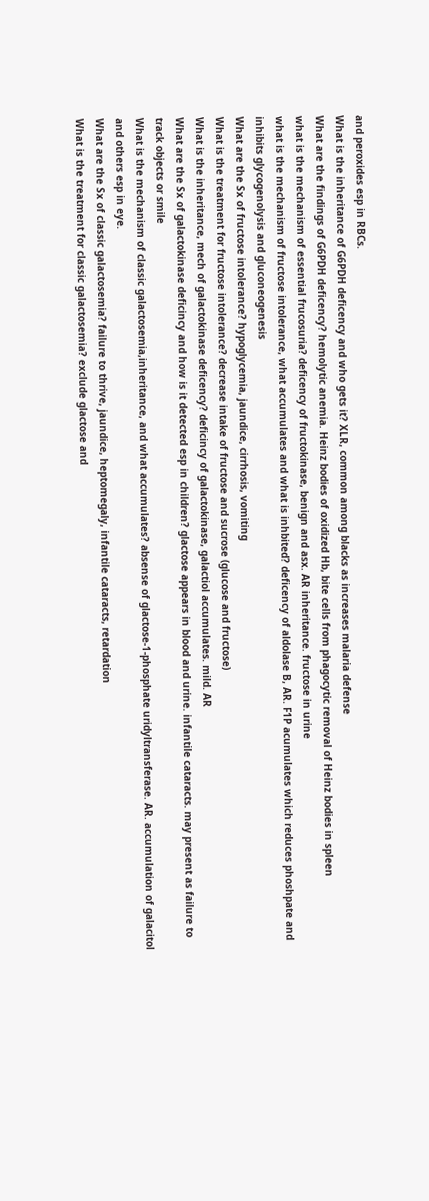and peroxides esp in RBCs.
What is the inheritance of G6PDH deficency and who gets it? XLR, common among blacks as increases malaria defense
What are the findings of G6PDH deficency? hemolytic anemia. Heinz bodies of oxidized Hb, bite cells from phagocytic removal of Heinz bodies in spleen
what is the mechanism of essential frucosuria? deficency of fructokinase, benign and asx. AR inheritance. fructose in urine
what is the mechanism of fructose intolerance, what accumulates and what is inhbited? deficency of aldolase B, AR. F1P acumulates which reduces phoshpate and inhibits glycogenolysis and gluconeogenesis
What are the Sx of fructose intolerance? hypoglycemia, jaundice, cirrhosis, vomiting
What is the treatment for fructose intolerance? decrease intake of fructose and sucrose (glucose and fructose)
What is the inheritance, mech of galactokinase deficency? deficincy of galactokinase, galactiol accumulates. mild. AR
What are the Sx of galactokinase deficincy and how is it detected esp in children? glactose appears in blood and urine. infantile cataracts. may present as failure to track objects or smile
What is the mechanism of classic galactosemia,inheritance, and what accumulates? absense of glactose-1-phosphate uridyltransferase. AR. accumulation of galacitol and others esp in eye.
What are the Sx of classic galactosemia? failure to thrive, jaundice, heptomegaly, infantile cataracts, retardation
What is the treatment for classic galactosemia? exclude glactose and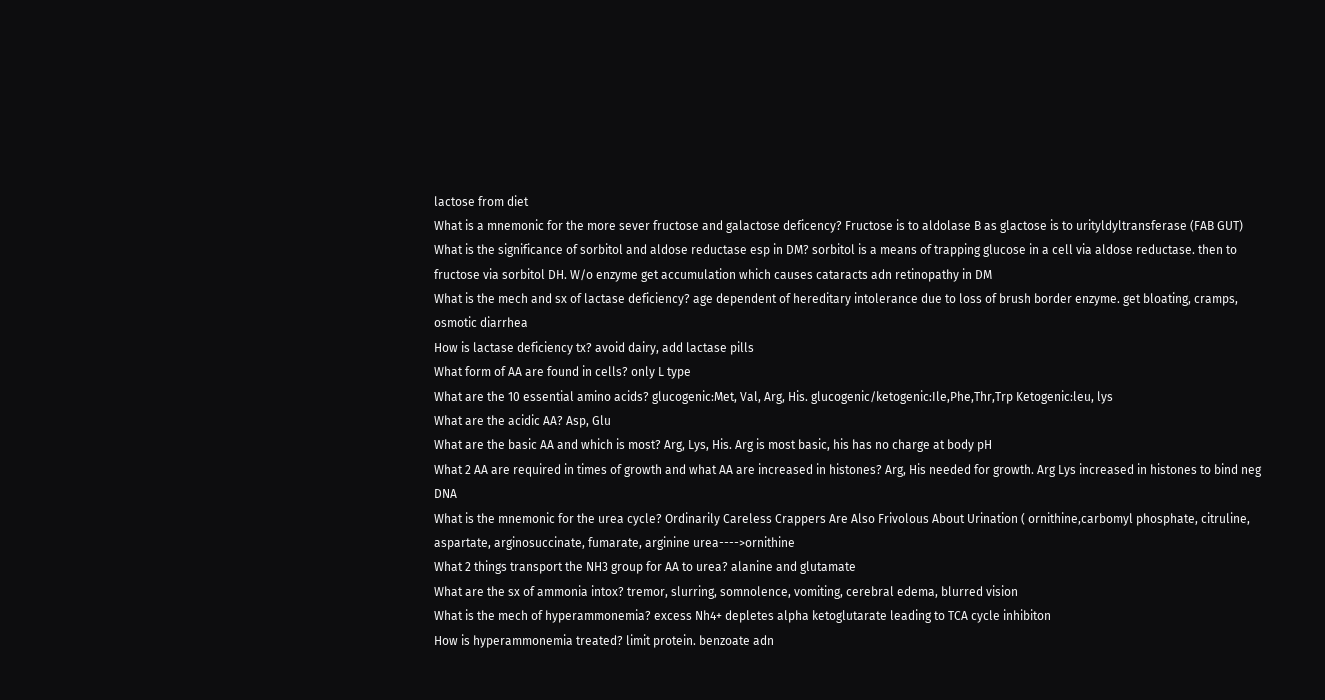lactose from diet
What is a mnemonic for the more sever fructose and galactose deficency? Fructose is to aldolase B as glactose is to urityldyltransferase (FAB GUT)
What is the significance of sorbitol and aldose reductase esp in DM? sorbitol is a means of trapping glucose in a cell via aldose reductase. then to fructose via sorbitol DH. W/o enzyme get accumulation which causes cataracts adn retinopathy in DM
What is the mech and sx of lactase deficiency? age dependent of hereditary intolerance due to loss of brush border enzyme. get bloating, cramps, osmotic diarrhea
How is lactase deficiency tx? avoid dairy, add lactase pills
What form of AA are found in cells? only L type
What are the 10 essential amino acids? glucogenic:Met, Val, Arg, His. glucogenic/ketogenic:Ile,Phe,Thr,Trp Ketogenic:leu, lys
What are the acidic AA? Asp, Glu
What are the basic AA and which is most? Arg, Lys, His. Arg is most basic, his has no charge at body pH
What 2 AA are required in times of growth and what AA are increased in histones? Arg, His needed for growth. Arg Lys increased in histones to bind neg DNA
What is the mnemonic for the urea cycle? Ordinarily Careless Crappers Are Also Frivolous About Urination ( ornithine,carbomyl phosphate, citruline, aspartate, arginosuccinate, fumarate, arginine urea---->ornithine
What 2 things transport the NH3 group for AA to urea? alanine and glutamate
What are the sx of ammonia intox? tremor, slurring, somnolence, vomiting, cerebral edema, blurred vision
What is the mech of hyperammonemia? excess Nh4+ depletes alpha ketoglutarate leading to TCA cycle inhibiton
How is hyperammonemia treated? limit protein. benzoate adn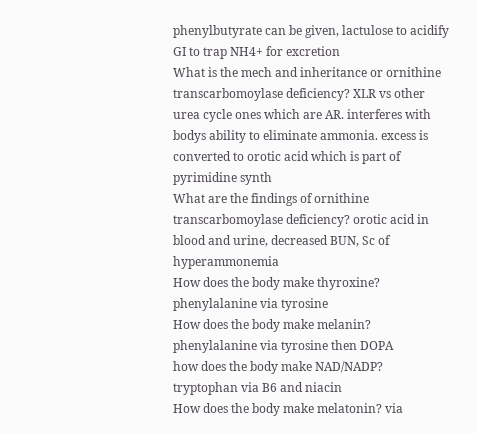phenylbutyrate can be given, lactulose to acidify GI to trap NH4+ for excretion
What is the mech and inheritance or ornithine transcarbomoylase deficiency? XLR vs other urea cycle ones which are AR. interferes with bodys ability to eliminate ammonia. excess is converted to orotic acid which is part of pyrimidine synth
What are the findings of ornithine transcarbomoylase deficiency? orotic acid in blood and urine, decreased BUN, Sc of hyperammonemia
How does the body make thyroxine? phenylalanine via tyrosine
How does the body make melanin? phenylalanine via tyrosine then DOPA
how does the body make NAD/NADP? tryptophan via B6 and niacin
How does the body make melatonin? via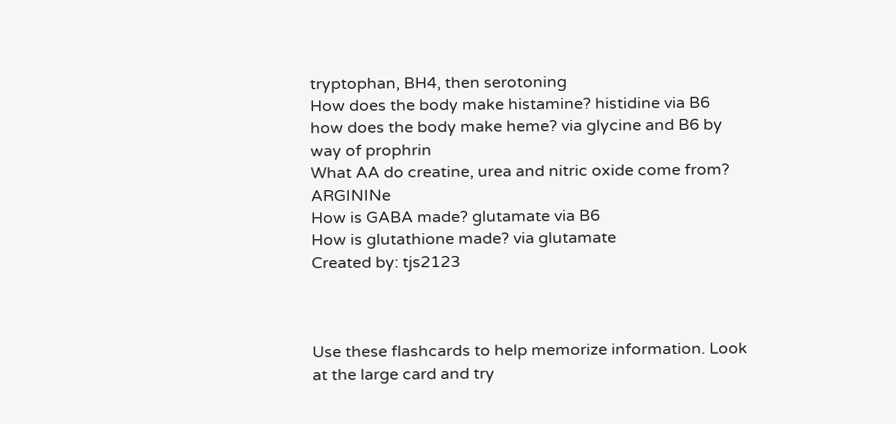tryptophan, BH4, then serotoning
How does the body make histamine? histidine via B6
how does the body make heme? via glycine and B6 by way of prophrin
What AA do creatine, urea and nitric oxide come from? ARGININe
How is GABA made? glutamate via B6
How is glutathione made? via glutamate
Created by: tjs2123



Use these flashcards to help memorize information. Look at the large card and try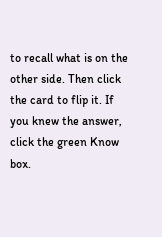to recall what is on the other side. Then click the card to flip it. If you knew the answer, click the green Know box.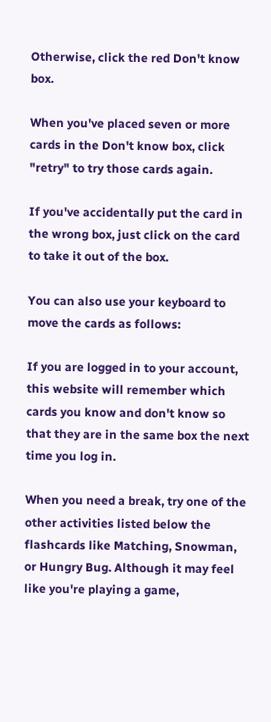Otherwise, click the red Don't know box.

When you've placed seven or more cards in the Don't know box, click "retry" to try those cards again.

If you've accidentally put the card in the wrong box, just click on the card to take it out of the box.

You can also use your keyboard to move the cards as follows:

If you are logged in to your account, this website will remember which cards you know and don't know so that they are in the same box the next time you log in.

When you need a break, try one of the other activities listed below the flashcards like Matching, Snowman, or Hungry Bug. Although it may feel like you're playing a game,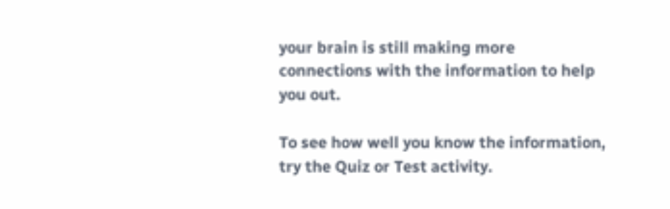your brain is still making more connections with the information to help you out.

To see how well you know the information, try the Quiz or Test activity.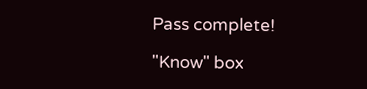Pass complete!

"Know" box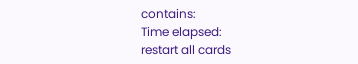contains:
Time elapsed:
restart all cards